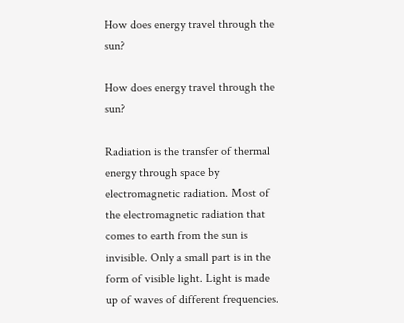How does energy travel through the sun?

How does energy travel through the sun?

Radiation is the transfer of thermal energy through space by electromagnetic radiation. Most of the electromagnetic radiation that comes to earth from the sun is invisible. Only a small part is in the form of visible light. Light is made up of waves of different frequencies.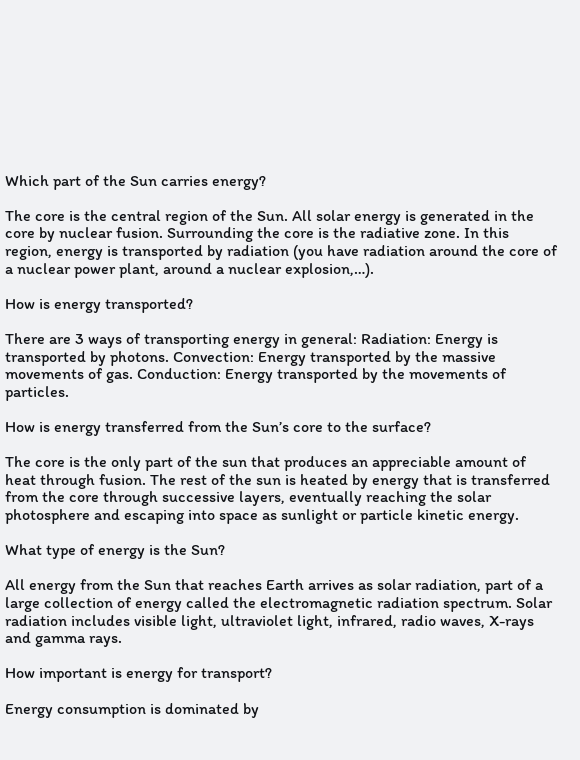Which part of the Sun carries energy?

The core is the central region of the Sun. All solar energy is generated in the core by nuclear fusion. Surrounding the core is the radiative zone. In this region, energy is transported by radiation (you have radiation around the core of a nuclear power plant, around a nuclear explosion,…).

How is energy transported?

There are 3 ways of transporting energy in general: Radiation: Energy is transported by photons. Convection: Energy transported by the massive movements of gas. Conduction: Energy transported by the movements of particles.

How is energy transferred from the Sun’s core to the surface?

The core is the only part of the sun that produces an appreciable amount of heat through fusion. The rest of the sun is heated by energy that is transferred from the core through successive layers, eventually reaching the solar photosphere and escaping into space as sunlight or particle kinetic energy.

What type of energy is the Sun?

All energy from the Sun that reaches Earth arrives as solar radiation, part of a large collection of energy called the electromagnetic radiation spectrum. Solar radiation includes visible light, ultraviolet light, infrared, radio waves, X-rays and gamma rays.

How important is energy for transport?

Energy consumption is dominated by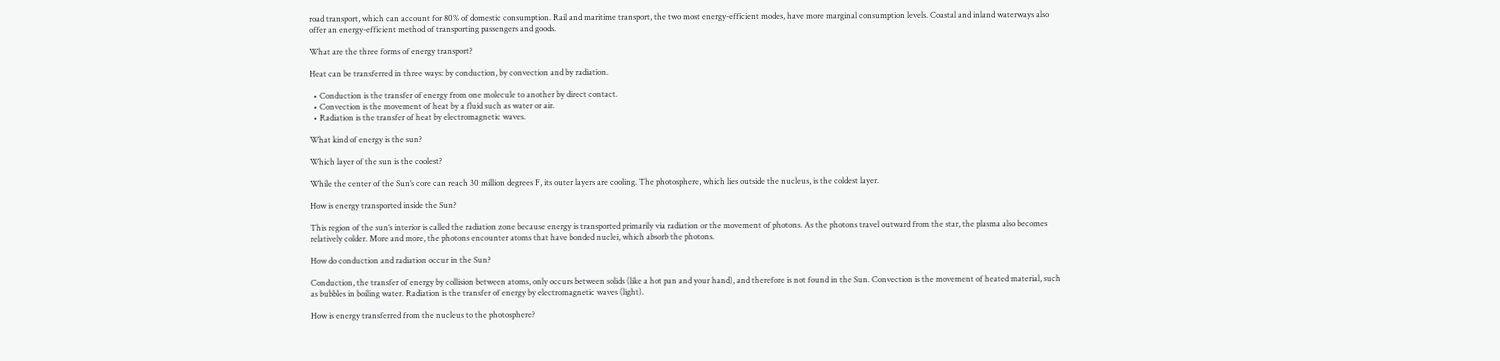road transport, which can account for 80% of domestic consumption. Rail and maritime transport, the two most energy-efficient modes, have more marginal consumption levels. Coastal and inland waterways also offer an energy-efficient method of transporting passengers and goods.

What are the three forms of energy transport?

Heat can be transferred in three ways: by conduction, by convection and by radiation.

  • Conduction is the transfer of energy from one molecule to another by direct contact.
  • Convection is the movement of heat by a fluid such as water or air.
  • Radiation is the transfer of heat by electromagnetic waves.

What kind of energy is the sun?

Which layer of the sun is the coolest?

While the center of the Sun’s core can reach 30 million degrees F, its outer layers are cooling. The photosphere, which lies outside the nucleus, is the coldest layer.

How is energy transported inside the Sun?

This region of the sun’s interior is called the radiation zone because energy is transported primarily via radiation or the movement of photons. As the photons travel outward from the star, the plasma also becomes relatively colder. More and more, the photons encounter atoms that have bonded nuclei, which absorb the photons.

How do conduction and radiation occur in the Sun?

Conduction, the transfer of energy by collision between atoms, only occurs between solids (like a hot pan and your hand), and therefore is not found in the Sun. Convection is the movement of heated material, such as bubbles in boiling water. Radiation is the transfer of energy by electromagnetic waves (light).

How is energy transferred from the nucleus to the photosphere?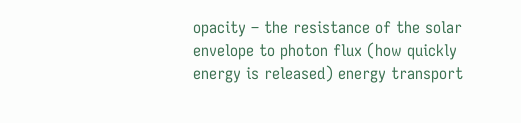opacity – the resistance of the solar envelope to photon flux (how quickly energy is released) energy transport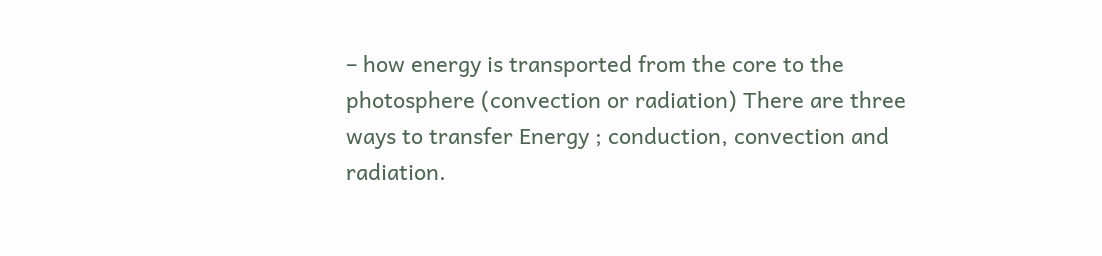– how energy is transported from the core to the photosphere (convection or radiation) There are three ways to transfer Energy ; conduction, convection and radiation.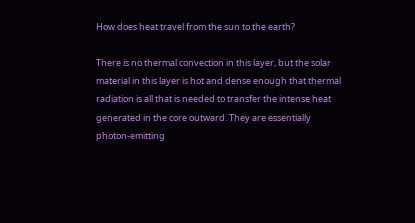How does heat travel from the sun to the earth?

There is no thermal convection in this layer, but the solar material in this layer is hot and dense enough that thermal radiation is all that is needed to transfer the intense heat generated in the core outward. They are essentially photon-emitting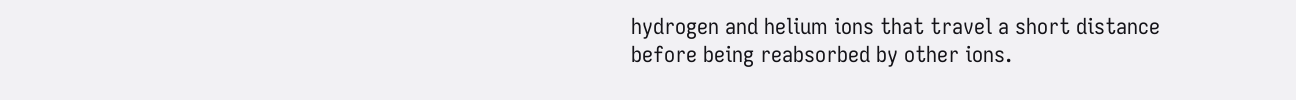hydrogen and helium ions that travel a short distance before being reabsorbed by other ions.